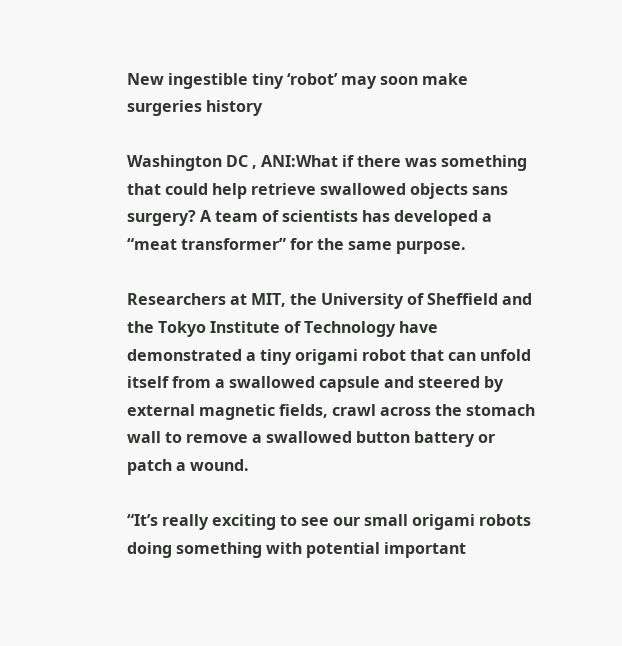New ingestible tiny ‘robot’ may soon make surgeries history

Washington DC , ANI:What if there was something that could help retrieve swallowed objects sans surgery? A team of scientists has developed a “meat transformer” for the same purpose.

Researchers at MIT, the University of Sheffield and the Tokyo Institute of Technology have demonstrated a tiny origami robot that can unfold itself from a swallowed capsule and steered by external magnetic fields, crawl across the stomach wall to remove a swallowed button battery or patch a wound.

“It’s really exciting to see our small origami robots doing something with potential important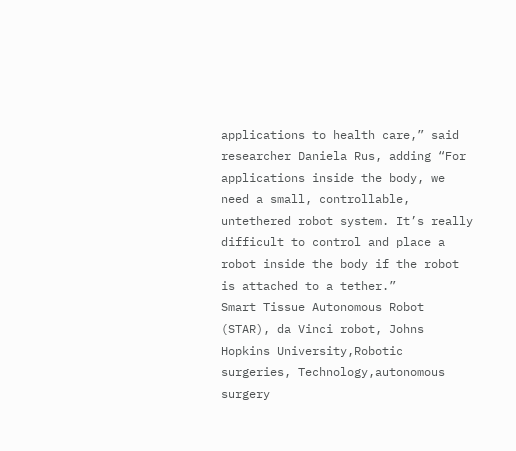applications to health care,” said researcher Daniela Rus, adding “For applications inside the body, we need a small, controllable, untethered robot system. It’s really difficult to control and place a robot inside the body if the robot is attached to a tether.”
Smart Tissue Autonomous Robot (STAR), da Vinci robot, Johns Hopkins University,Robotic surgeries, Technology,autonomous surgery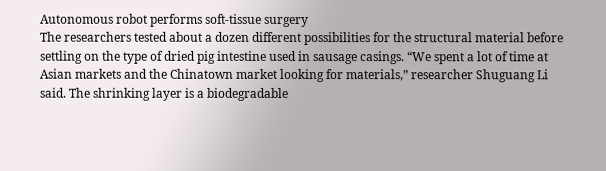Autonomous robot performs soft-tissue surgery
The researchers tested about a dozen different possibilities for the structural material before settling on the type of dried pig intestine used in sausage casings. “We spent a lot of time at Asian markets and the Chinatown market looking for materials,” researcher Shuguang Li said. The shrinking layer is a biodegradable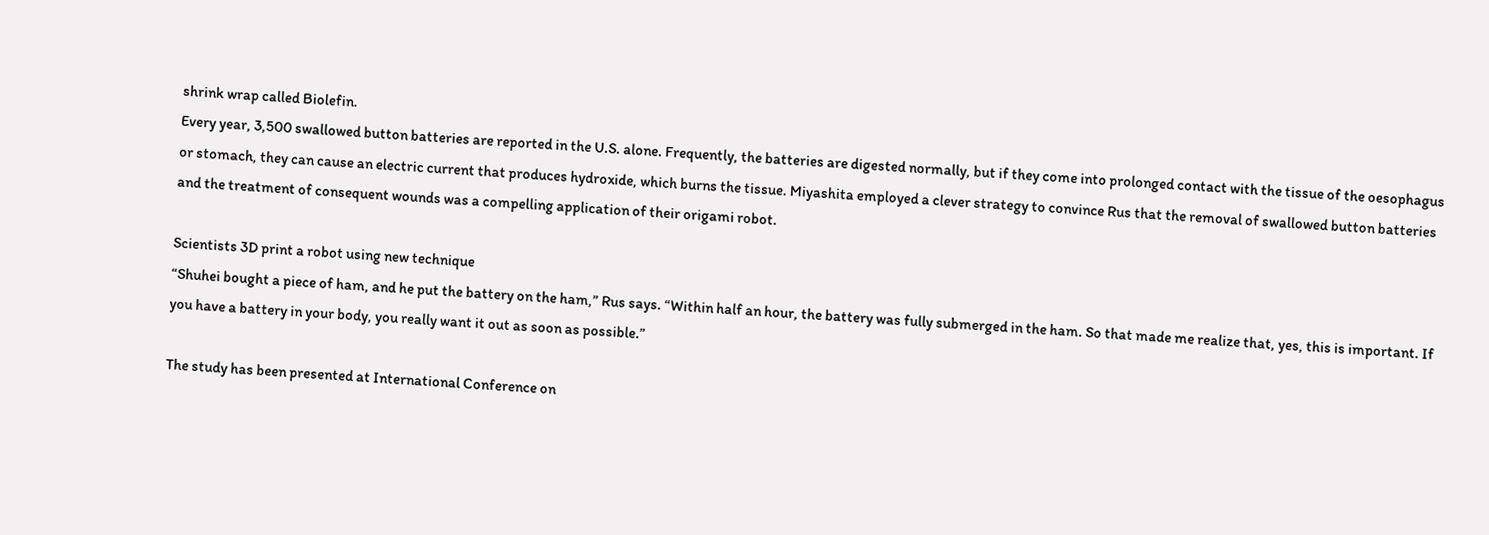shrink wrap called Biolefin.
Every year, 3,500 swallowed button batteries are reported in the U.S. alone. Frequently, the batteries are digested normally, but if they come into prolonged contact with the tissue of the oesophagus or stomach, they can cause an electric current that produces hydroxide, which burns the tissue. Miyashita employed a clever strategy to convince Rus that the removal of swallowed button batteries and the treatment of consequent wounds was a compelling application of their origami robot.

Scientists 3D print a robot using new technique
“Shuhei bought a piece of ham, and he put the battery on the ham,” Rus says. “Within half an hour, the battery was fully submerged in the ham. So that made me realize that, yes, this is important. If you have a battery in your body, you really want it out as soon as possible.”

The study has been presented at International Conference on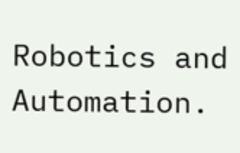Robotics and Automation.